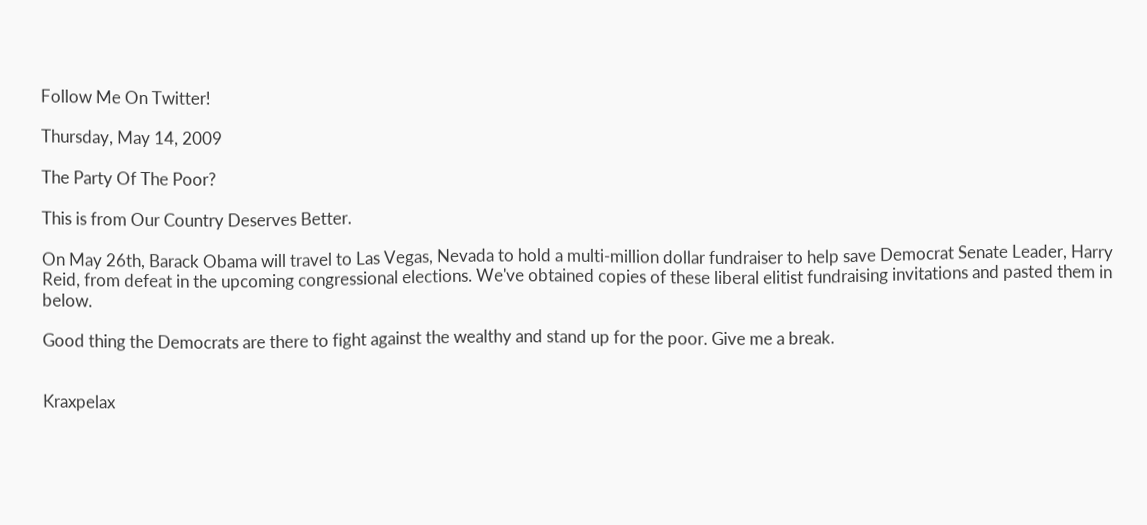Follow Me On Twitter!

Thursday, May 14, 2009

The Party Of The Poor?

This is from Our Country Deserves Better.

On May 26th, Barack Obama will travel to Las Vegas, Nevada to hold a multi-million dollar fundraiser to help save Democrat Senate Leader, Harry Reid, from defeat in the upcoming congressional elections. We've obtained copies of these liberal elitist fundraising invitations and pasted them in below.

Good thing the Democrats are there to fight against the wealthy and stand up for the poor. Give me a break.


Kraxpelax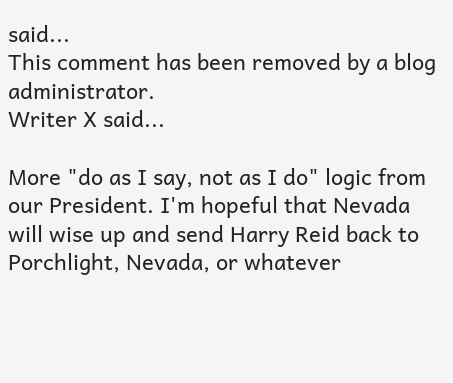said...
This comment has been removed by a blog administrator.
Writer X said...

More "do as I say, not as I do" logic from our President. I'm hopeful that Nevada will wise up and send Harry Reid back to Porchlight, Nevada, or whatever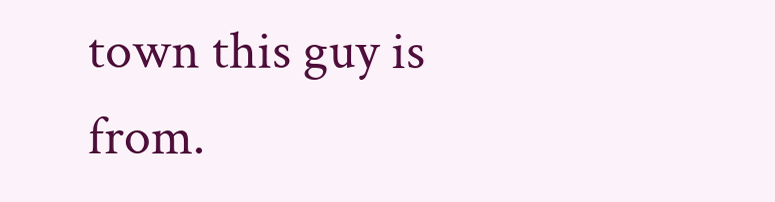town this guy is from.